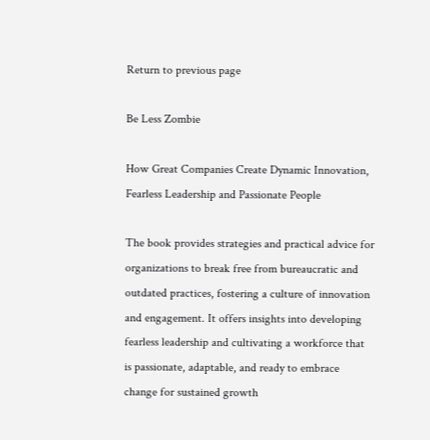Return to previous page

Be Less Zombie

How Great Companies Create Dynamic Innovation, Fearless Leadership and Passionate People

The book provides strategies and practical advice for organizations to break free from bureaucratic and outdated practices, fostering a culture of innovation and engagement. It offers insights into developing fearless leadership and cultivating a workforce that is passionate, adaptable, and ready to embrace change for sustained growth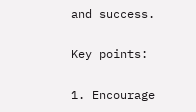and success.

Key points:

1. Encourage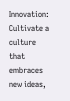Innovation: Cultivate a culture that embraces new ideas,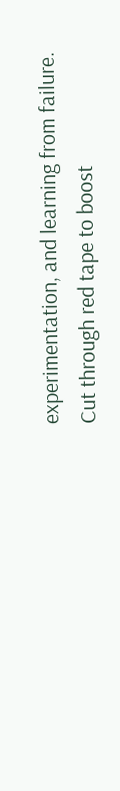experimentation, and learning from failure. Cut through red tape to boost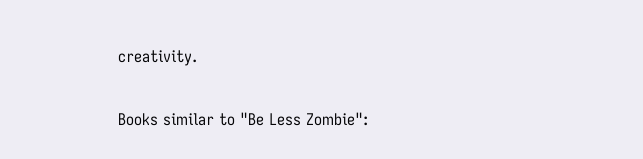creativity.

Books similar to "Be Less Zombie":